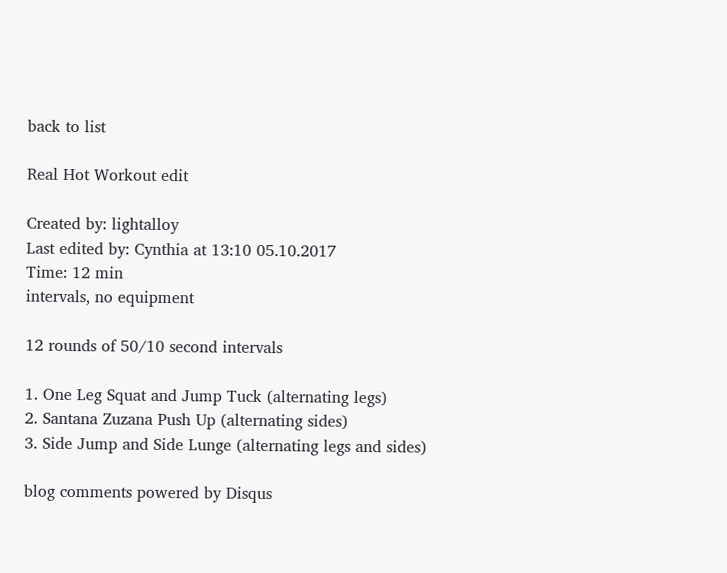back to list

Real Hot Workout edit

Created by: lightalloy
Last edited by: Cynthia at 13:10 05.10.2017
Time: 12 min
intervals, no equipment

12 rounds of 50/10 second intervals

1. One Leg Squat and Jump Tuck (alternating legs)
2. Santana Zuzana Push Up (alternating sides)
3. Side Jump and Side Lunge (alternating legs and sides)

blog comments powered by Disqus